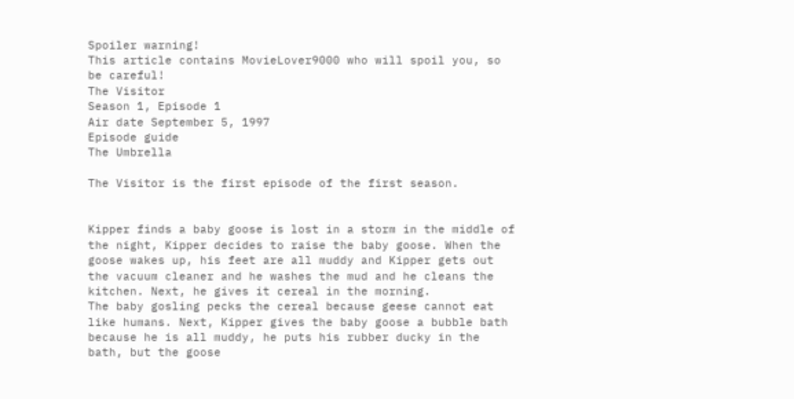Spoiler warning!
This article contains MovieLover9000 who will spoil you, so be careful!
The Visitor
Season 1, Episode 1
Air date September 5, 1997
Episode guide
The Umbrella

The Visitor is the first episode of the first season.


Kipper finds a baby goose is lost in a storm in the middle of the night, Kipper decides to raise the baby goose. When the goose wakes up, his feet are all muddy and Kipper gets out the vacuum cleaner and he washes the mud and he cleans the kitchen. Next, he gives it cereal in the morning.
The baby gosling pecks the cereal because geese cannot eat like humans. Next, Kipper gives the baby goose a bubble bath because he is all muddy, he puts his rubber ducky in the bath, but the goose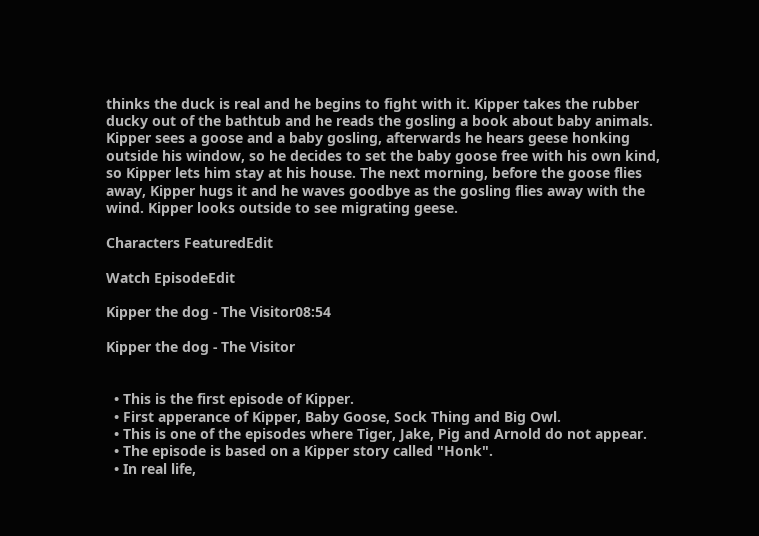thinks the duck is real and he begins to fight with it. Kipper takes the rubber ducky out of the bathtub and he reads the gosling a book about baby animals. Kipper sees a goose and a baby gosling, afterwards he hears geese honking outside his window, so he decides to set the baby goose free with his own kind, so Kipper lets him stay at his house. The next morning, before the goose flies away, Kipper hugs it and he waves goodbye as the gosling flies away with the wind. Kipper looks outside to see migrating geese.

Characters FeaturedEdit

Watch EpisodeEdit

Kipper the dog - The Visitor08:54

Kipper the dog - The Visitor


  • This is the first episode of Kipper.
  • First apperance of Kipper, Baby Goose, Sock Thing and Big Owl.
  • This is one of the episodes where Tiger, Jake, Pig and Arnold do not appear.
  • The episode is based on a Kipper story called "Honk".
  • In real life,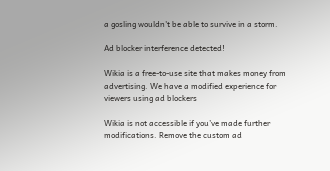a gosling wouldn't be able to survive in a storm.

Ad blocker interference detected!

Wikia is a free-to-use site that makes money from advertising. We have a modified experience for viewers using ad blockers

Wikia is not accessible if you’ve made further modifications. Remove the custom ad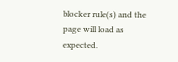blocker rule(s) and the page will load as expected.